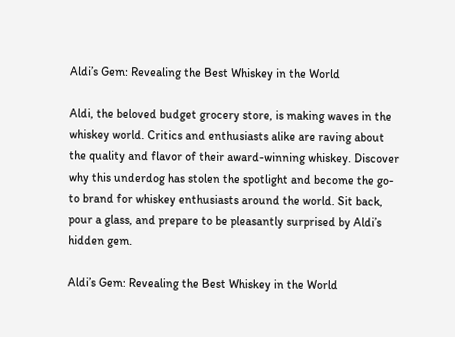Aldi’s Gem: Revealing the Best Whiskey in the World

Aldi, the beloved budget grocery store, is making waves in the whiskey world. Critics and enthusiasts alike are raving about the quality and flavor of their award-winning whiskey. Discover why this underdog has stolen the spotlight and become the go-to brand for whiskey enthusiasts around the world. Sit back, pour a glass, and prepare to be pleasantly surprised by Aldi’s hidden gem.

Aldi’s Gem: Revealing the Best Whiskey in the World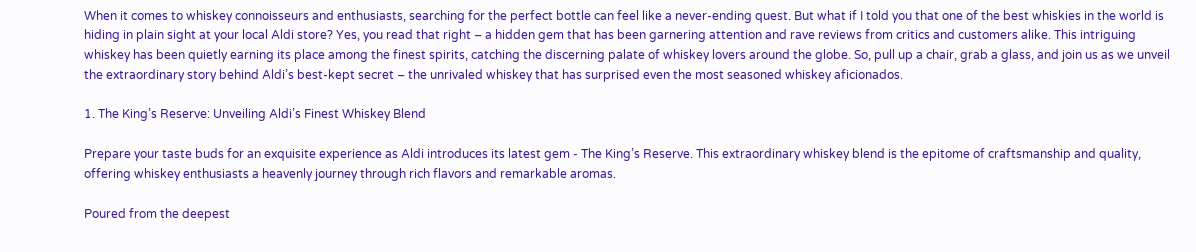When it comes to whiskey connoisseurs and enthusiasts, searching for the perfect bottle can feel like a never-ending quest. But what if I told you that one of the best whiskies in the world is hiding in plain sight at your local Aldi store? Yes, you read that right – a hidden gem that has been garnering attention and rave reviews from critics and customers alike. This intriguing whiskey has been quietly earning its place among the finest spirits, catching the discerning palate of whiskey lovers around the globe. So, pull up a chair, grab a glass, and join us as we unveil the extraordinary story behind Aldi’s best-kept secret – the unrivaled whiskey that has surprised even the most seasoned whiskey aficionados.

1. The King’s Reserve: Unveiling Aldi’s Finest Whiskey Blend

Prepare your taste buds for an exquisite experience as Aldi introduces its latest gem - The King’s Reserve. This extraordinary whiskey blend is the epitome of craftsmanship and quality, offering whiskey enthusiasts a heavenly journey through rich flavors and remarkable aromas.

Poured from the deepest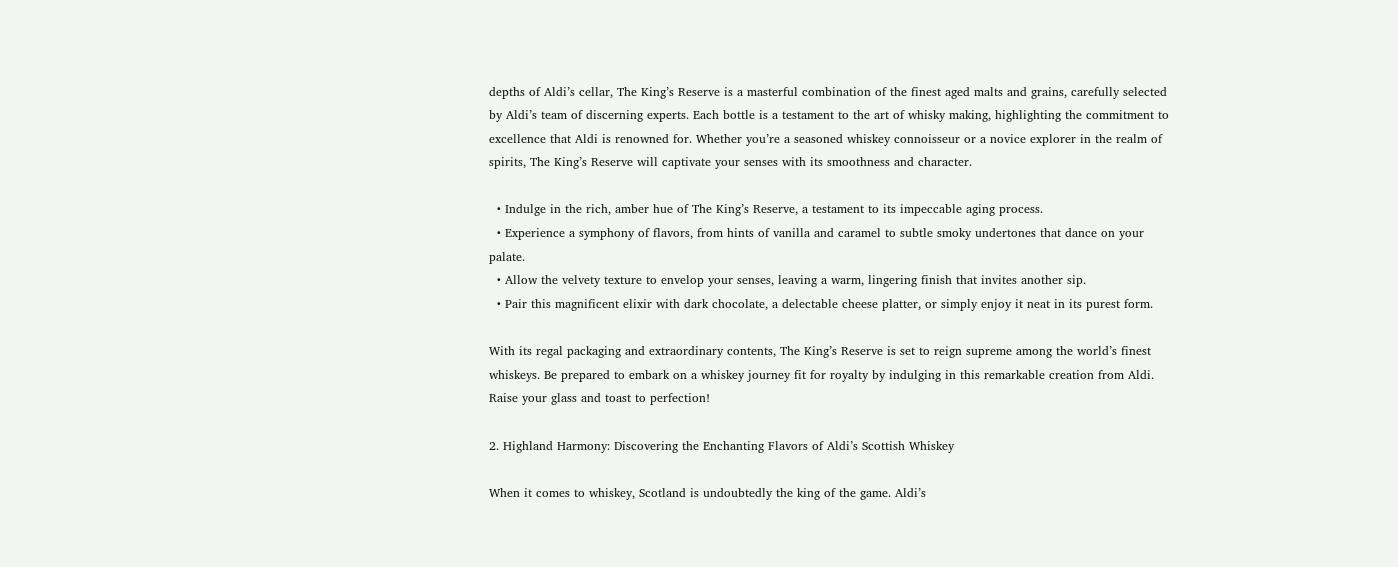depths of Aldi’s cellar, The King’s Reserve is a masterful combination of the finest aged malts and grains, carefully selected by Aldi’s team of discerning experts. Each bottle is a testament to the art of whisky making, highlighting the commitment to excellence that Aldi is renowned for. Whether you’re a seasoned whiskey connoisseur or a novice explorer in the realm of spirits, The King’s Reserve will captivate your senses with its smoothness and character.

  • Indulge in the rich, amber hue of The King’s Reserve, a testament to its impeccable aging process.
  • Experience a symphony of flavors, from hints of vanilla and caramel to subtle smoky undertones that dance on your palate.
  • Allow the velvety texture to envelop your senses, leaving a warm, lingering finish that invites another sip.
  • Pair this magnificent elixir with dark chocolate, a delectable cheese platter, or simply enjoy it neat in its purest form.

With its regal packaging and extraordinary contents, The King’s Reserve is set to reign supreme among the world’s finest whiskeys. Be prepared to embark on a whiskey journey fit for royalty by indulging in this remarkable creation from Aldi. Raise your glass and toast to perfection!

2. Highland Harmony: Discovering the Enchanting Flavors of Aldi’s Scottish Whiskey

When it comes to whiskey, Scotland is undoubtedly the king of the game. Aldi’s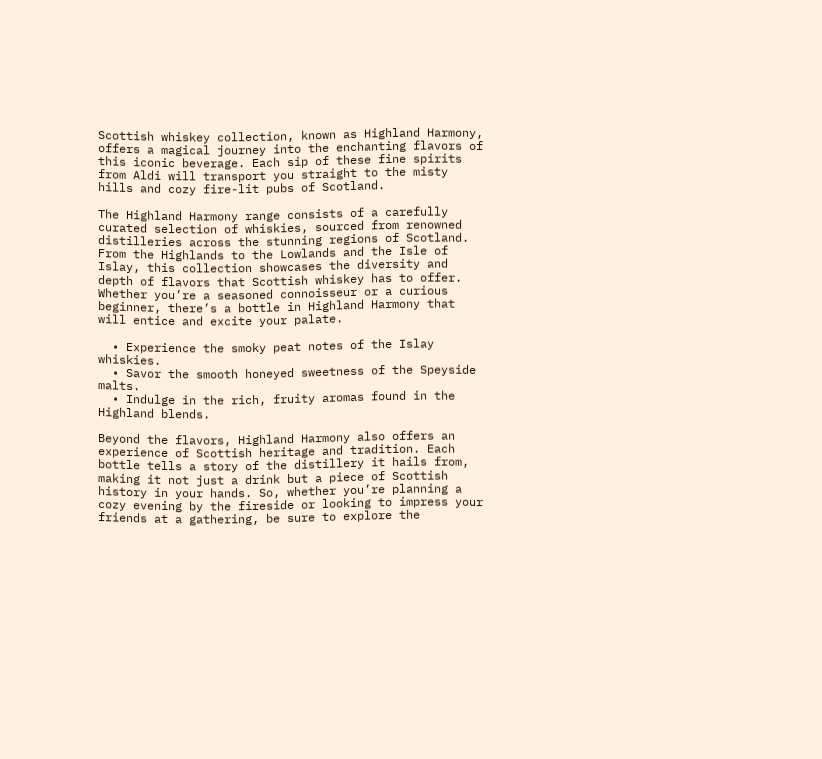Scottish whiskey collection, known as Highland Harmony, offers a magical journey into the enchanting flavors of this iconic beverage. Each sip of these fine spirits from Aldi will transport you straight to the misty hills and cozy fire-lit pubs of Scotland.

The Highland Harmony range consists of a carefully curated selection of whiskies, sourced from renowned distilleries across the stunning regions of Scotland. From the Highlands to the Lowlands and the Isle of Islay, this collection showcases the diversity and depth of flavors that Scottish whiskey has to offer. Whether you’re a seasoned connoisseur or a curious beginner, there’s a bottle in Highland Harmony that will entice and excite your palate.

  • Experience the smoky peat notes of the Islay whiskies.
  • Savor the smooth honeyed sweetness of the Speyside malts.
  • Indulge in the rich, fruity aromas found in the Highland blends.

Beyond the flavors, Highland Harmony also offers an experience of Scottish heritage and tradition. Each bottle tells a story of the distillery it hails from, making it not just a drink but a piece of Scottish history in your hands. So, whether you’re planning a cozy evening by the fireside or looking to impress your friends at a gathering, be sure to explore the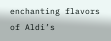enchanting flavors of Aldi’s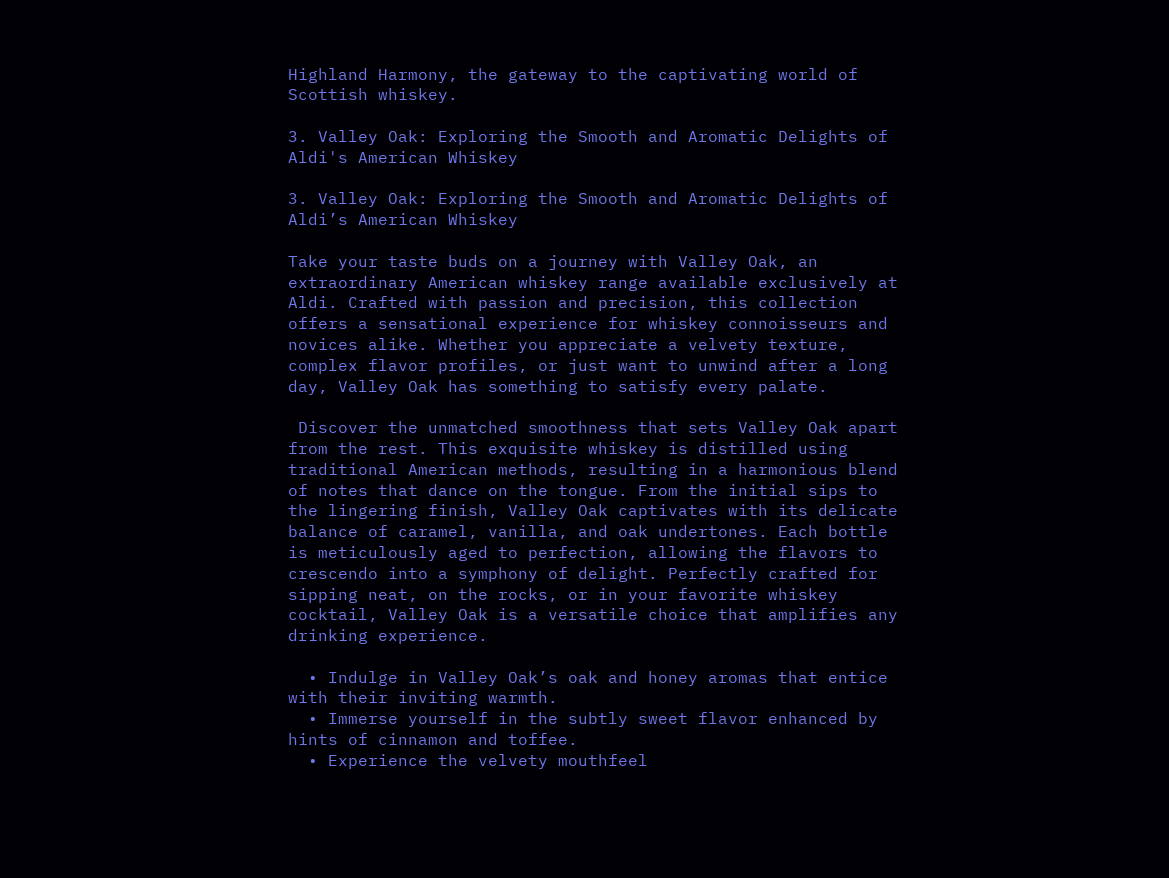Highland Harmony, the gateway to the captivating world of Scottish whiskey.

3. Valley Oak: Exploring the Smooth and Aromatic Delights of Aldi's American Whiskey

3. Valley Oak: Exploring the Smooth and Aromatic Delights of Aldi’s American Whiskey

Take your taste buds on a journey with Valley Oak, an extraordinary American whiskey range available exclusively at Aldi. Crafted with passion and precision, this collection offers a sensational experience for whiskey connoisseurs and novices alike. Whether you appreciate a velvety texture, complex flavor profiles, or just want to unwind after a long day, Valley Oak has something to satisfy every palate.

 Discover the unmatched smoothness that sets Valley Oak apart from the rest. This exquisite whiskey is distilled using traditional American methods, resulting in a harmonious blend of notes that dance on the tongue. From the initial sips to the lingering finish, Valley Oak captivates with its delicate balance of caramel, vanilla, and oak undertones. Each bottle is meticulously aged to perfection, allowing the flavors to crescendo into a symphony of delight. Perfectly crafted for sipping neat, on the rocks, or in your favorite whiskey cocktail, Valley Oak is a versatile choice that amplifies any drinking experience.

  • Indulge in Valley Oak’s oak and honey aromas that entice with their inviting warmth.
  • Immerse yourself in the subtly sweet flavor enhanced by hints of cinnamon and toffee.
  • Experience the velvety mouthfeel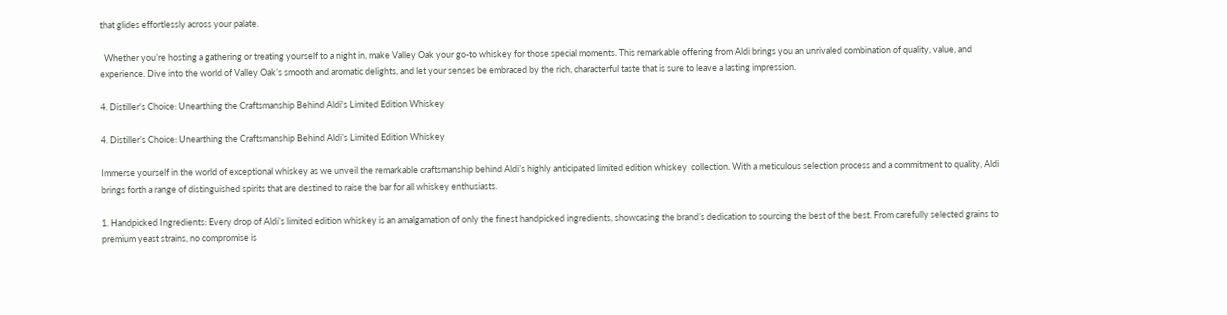that glides effortlessly across your palate.

  Whether you’re hosting a gathering or treating yourself to a night in, make Valley Oak your go-to whiskey for those special moments. This remarkable offering from Aldi brings you an unrivaled combination of quality, value, and experience. Dive into the world of Valley Oak’s smooth and aromatic delights, and let your senses be embraced by the rich, characterful taste that is sure to leave a lasting impression.

4. Distiller's Choice: Unearthing the Craftsmanship Behind Aldi's Limited Edition Whiskey

4. Distiller’s Choice: Unearthing the Craftsmanship Behind Aldi’s Limited Edition Whiskey

Immerse yourself in the world of exceptional whiskey as we unveil the remarkable craftsmanship behind Aldi’s highly anticipated limited edition whiskey  collection. With a meticulous selection process and a commitment to quality, Aldi brings forth a range of distinguished spirits that are destined to raise the bar for all whiskey enthusiasts.

1. Handpicked Ingredients: Every drop of Aldi’s limited edition whiskey is an amalgamation of only the finest handpicked ingredients, showcasing the brand’s dedication to sourcing the best of the best. From carefully selected grains to premium yeast strains, no compromise is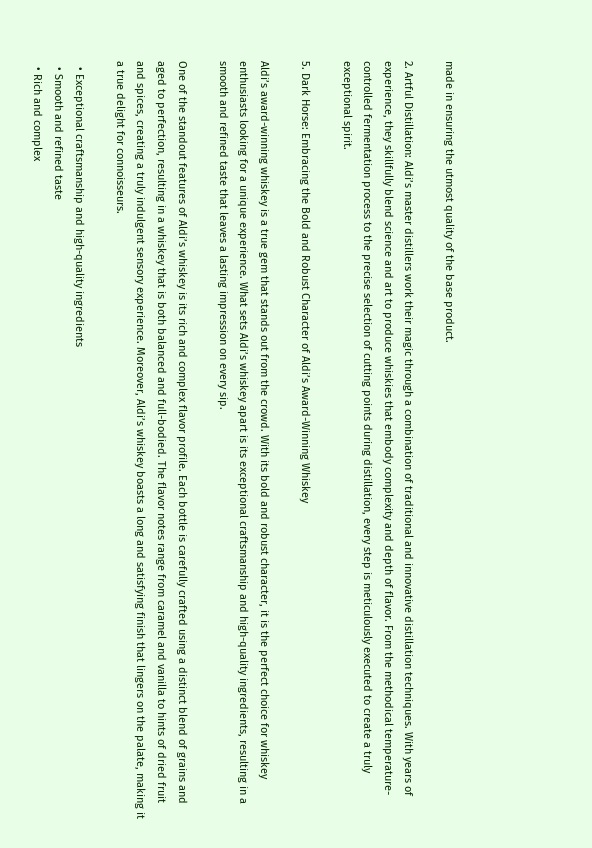made in ensuring the utmost quality of the base product.

2. Artful Distillation: Aldi’s master distillers work their magic through a combination of traditional and innovative distillation techniques. With years of experience, they skillfully blend science and art to produce whiskies that embody complexity and depth of flavor. From the methodical temperature-controlled fermentation process to the precise selection of cutting points during distillation, every step is meticulously executed to create a truly exceptional spirit.

5. Dark Horse: Embracing the Bold and Robust Character of Aldi’s Award-Winning Whiskey

Aldi’s award-winning whiskey is a true gem that stands out from the crowd. With its bold and robust character, it is the perfect choice for whiskey enthusiasts looking for a unique experience. What sets Aldi’s whiskey apart is its exceptional craftsmanship and high-quality ingredients, resulting in a smooth and refined taste that leaves a lasting impression on every sip.

One of the standout features of Aldi’s whiskey is its rich and complex flavor profile. Each bottle is carefully crafted using a distinct blend of grains and aged to perfection, resulting in a whiskey that is both balanced and full-bodied. The flavor notes range from caramel and vanilla to hints of dried fruit and spices, creating a truly indulgent sensory experience. Moreover, Aldi’s whiskey boasts a long and satisfying finish that lingers on the palate, making it a true delight for connoisseurs.

  • Exceptional craftsmanship and high-quality ingredients
  • Smooth and refined taste
  • Rich and complex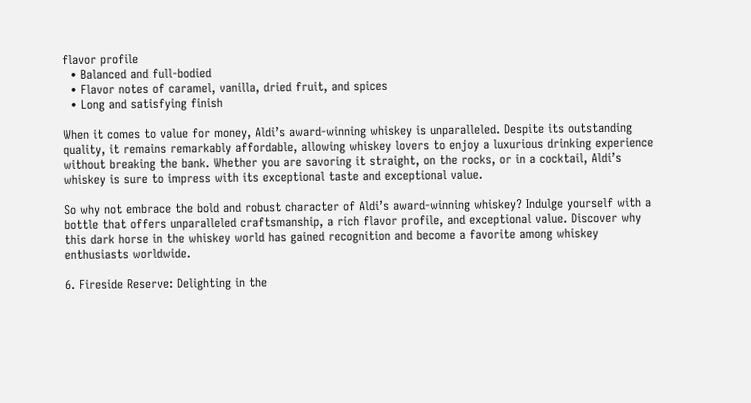flavor profile
  • Balanced and full-bodied
  • Flavor notes of caramel, vanilla, dried fruit, and spices
  • Long and satisfying finish

When it comes to value for money, Aldi’s award-winning whiskey is unparalleled. Despite its outstanding quality, it remains remarkably affordable, allowing whiskey lovers to enjoy a luxurious drinking experience without breaking the bank. Whether you are savoring it straight, on the rocks, or in a cocktail, Aldi’s whiskey is sure to impress with its exceptional taste and exceptional value.

So why not embrace the bold and robust character of Aldi’s award-winning whiskey? Indulge yourself with a bottle that offers unparalleled craftsmanship, a rich flavor profile, and exceptional value. Discover why this dark horse in the whiskey world has gained recognition and become a favorite among whiskey enthusiasts worldwide.

6. Fireside Reserve: Delighting in the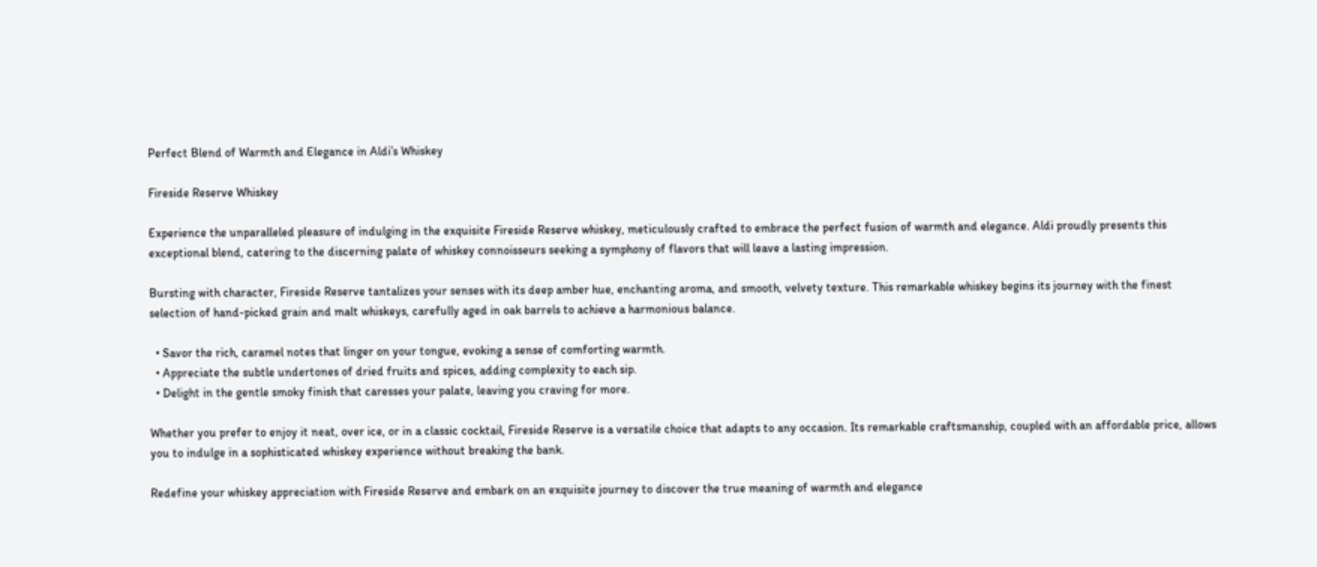Perfect Blend of Warmth and Elegance in Aldi’s Whiskey

Fireside Reserve Whiskey

Experience the unparalleled pleasure of indulging in the exquisite Fireside Reserve whiskey, meticulously crafted to embrace the perfect fusion of warmth and elegance. Aldi proudly presents this exceptional blend, catering to the discerning palate of whiskey connoisseurs seeking a symphony of flavors that will leave a lasting impression.

Bursting with character, Fireside Reserve tantalizes your senses with its deep amber hue, enchanting aroma, and smooth, velvety texture. This remarkable whiskey begins its journey with the finest selection of hand-picked grain and malt whiskeys, carefully aged in oak barrels to achieve a harmonious balance.

  • Savor the rich, caramel notes that linger on your tongue, evoking a sense of comforting warmth.
  • Appreciate the subtle undertones of dried fruits and spices, adding complexity to each sip.
  • Delight in the gentle smoky finish that caresses your palate, leaving you craving for more.

Whether you prefer to enjoy it neat, over ice, or in a classic cocktail, Fireside Reserve is a versatile choice that adapts to any occasion. Its remarkable craftsmanship, coupled with an affordable price, allows you to indulge in a sophisticated whiskey experience without breaking the bank.

Redefine your whiskey appreciation with Fireside Reserve and embark on an exquisite journey to discover the true meaning of warmth and elegance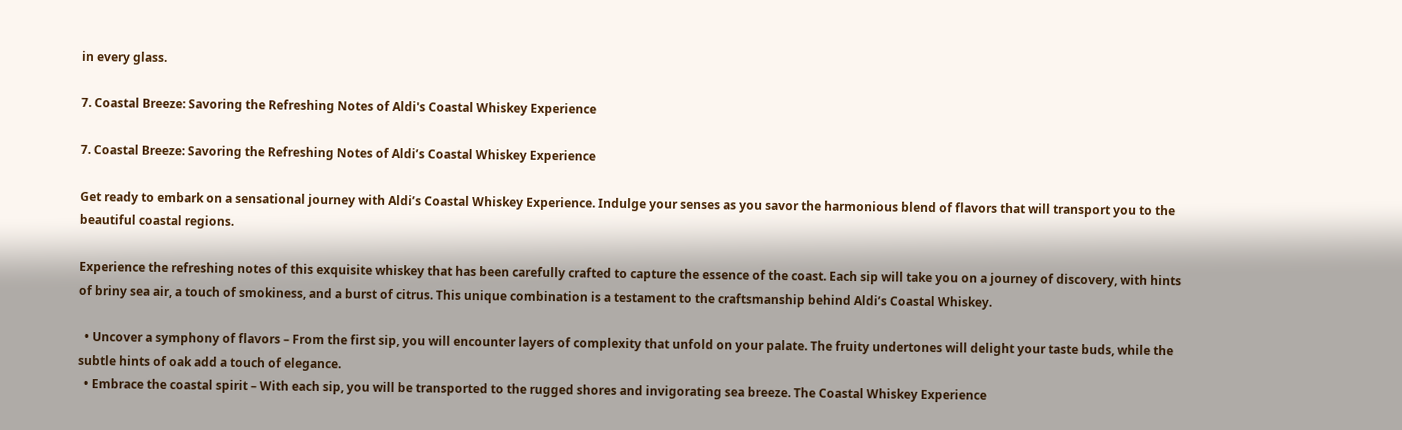in every glass.

7. Coastal Breeze: Savoring the Refreshing Notes of Aldi's Coastal Whiskey Experience

7. Coastal Breeze: Savoring the Refreshing Notes of Aldi’s Coastal Whiskey Experience

Get ready to embark on a sensational journey with Aldi’s Coastal Whiskey Experience. Indulge your senses as you savor the harmonious blend of flavors that will transport you to the beautiful coastal regions.

Experience the refreshing notes of this exquisite whiskey that has been carefully crafted to capture the essence of the coast. Each sip will take you on a journey of discovery, with hints of briny sea air, a touch of smokiness, and a burst of citrus. This unique combination is a testament to the craftsmanship behind Aldi’s Coastal Whiskey.

  • Uncover a symphony of flavors – From the first sip, you will encounter layers of complexity that unfold on your palate. The fruity undertones will delight your taste buds, while the subtle hints of oak add a touch of elegance.
  • Embrace the coastal spirit – With each sip, you will be transported to the rugged shores and invigorating sea breeze. The Coastal Whiskey Experience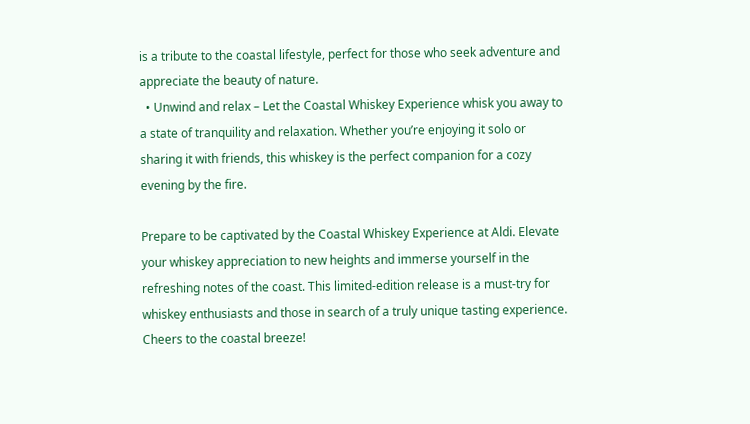is a tribute to the coastal lifestyle, perfect for those who seek adventure and appreciate the beauty of nature.
  • Unwind and relax – Let the Coastal Whiskey Experience whisk you away to a state of tranquility and relaxation. Whether you’re enjoying it solo or sharing it with friends, this whiskey is the perfect companion for a cozy evening by the fire.

Prepare to be captivated by the Coastal Whiskey Experience at Aldi. Elevate your whiskey appreciation to new heights and immerse yourself in the refreshing notes of the coast. This limited-edition release is a must-try for whiskey enthusiasts and those in search of a truly unique tasting experience. Cheers to the coastal breeze!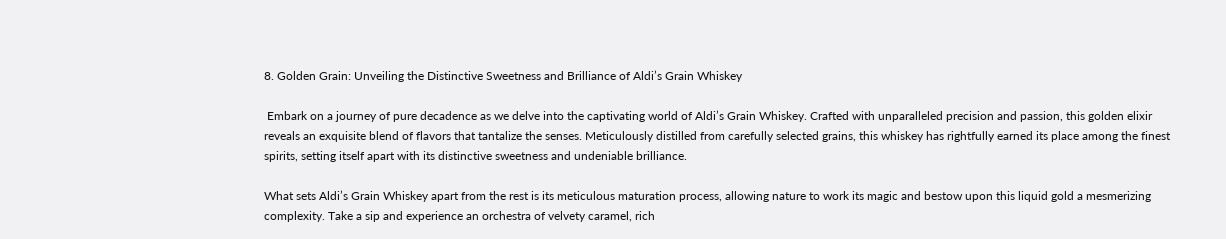8. Golden Grain: Unveiling the Distinctive Sweetness and Brilliance of Aldi’s Grain Whiskey

 Embark on a journey of pure decadence as we delve into the captivating world of Aldi’s Grain Whiskey. Crafted with unparalleled precision and passion, this golden elixir reveals an exquisite blend of flavors that tantalize the senses. Meticulously distilled from carefully selected grains, this whiskey has rightfully earned its place among the finest spirits, setting itself apart with its distinctive sweetness and undeniable brilliance.

What sets Aldi’s Grain Whiskey apart from the rest is its meticulous maturation process, allowing nature to work its magic and bestow upon this liquid gold a mesmerizing complexity. Take a sip and experience an orchestra of velvety caramel, rich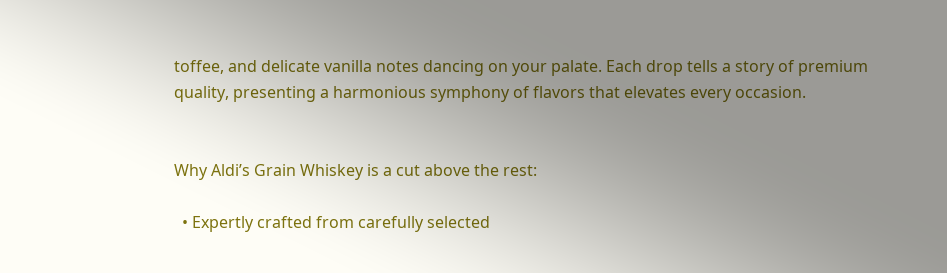toffee, and delicate vanilla notes dancing on your palate. Each drop tells a story of premium quality, presenting a harmonious symphony of flavors that elevates every occasion.


Why Aldi’s Grain Whiskey is a cut above the rest:

  • Expertly crafted from carefully selected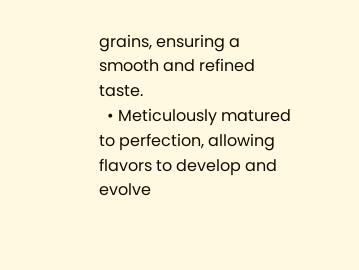grains, ensuring a smooth and refined taste.
  • Meticulously matured to perfection, allowing flavors to develop and evolve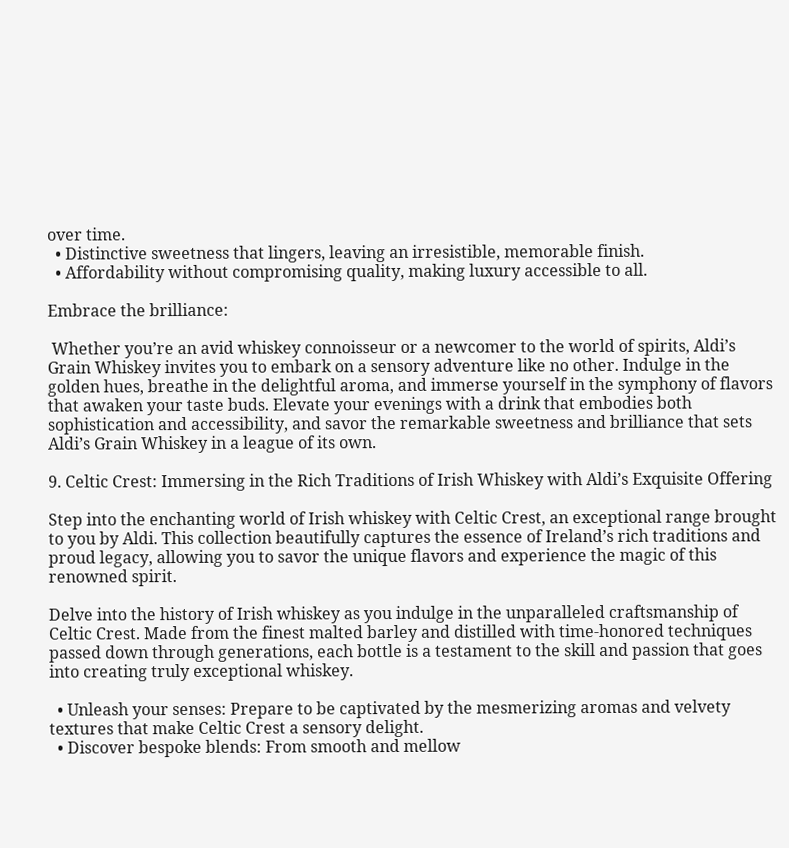over time.
  • Distinctive sweetness that lingers, leaving an irresistible, memorable finish.
  • Affordability without compromising quality, making luxury accessible to all.

Embrace the brilliance:

 Whether you’re an avid whiskey connoisseur or a newcomer to the world of spirits, Aldi’s Grain Whiskey invites you to embark on a sensory adventure like no other. Indulge in the golden hues, breathe in the delightful aroma, and immerse yourself in the symphony of flavors that awaken your taste buds. Elevate your evenings with a drink that embodies both sophistication and accessibility, and savor the remarkable sweetness and brilliance that sets Aldi’s Grain Whiskey in a league of its own.

9. Celtic Crest: Immersing in the Rich Traditions of Irish Whiskey with Aldi’s Exquisite Offering

Step into the enchanting world of Irish whiskey with Celtic Crest, an exceptional range brought to you by Aldi. This collection beautifully captures the essence of Ireland’s rich traditions and proud legacy, allowing you to savor the unique flavors and experience the magic of this renowned spirit.

Delve into the history of Irish whiskey as you indulge in the unparalleled craftsmanship of Celtic Crest. Made from the finest malted barley and distilled with time-honored techniques passed down through generations, each bottle is a testament to the skill and passion that goes into creating truly exceptional whiskey.

  • Unleash your senses: Prepare to be captivated by the mesmerizing aromas and velvety textures that make Celtic Crest a sensory delight.
  • Discover bespoke blends: From smooth and mellow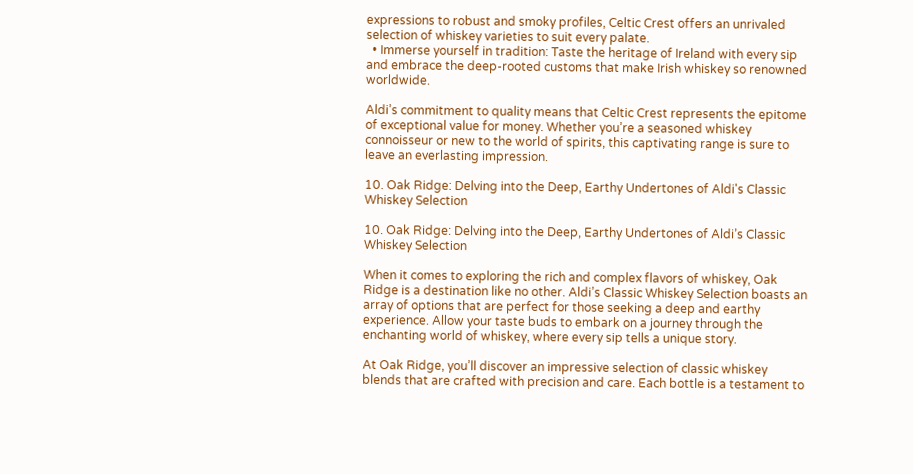expressions to robust and smoky profiles, Celtic Crest offers an unrivaled selection of whiskey varieties to suit every palate.
  • Immerse yourself in tradition: Taste the heritage of Ireland with every sip and embrace the deep-rooted customs that make Irish whiskey so renowned worldwide.

Aldi’s commitment to quality means that Celtic Crest represents the epitome of exceptional value for money. Whether you’re a seasoned whiskey connoisseur or new to the world of spirits, this captivating range is sure to leave an everlasting impression.

10. Oak Ridge: Delving into the Deep, Earthy Undertones of Aldi's Classic Whiskey Selection

10. Oak Ridge: Delving into the Deep, Earthy Undertones of Aldi’s Classic Whiskey Selection

When it comes to exploring the rich and complex flavors of whiskey, Oak Ridge is a destination like no other. Aldi’s Classic Whiskey Selection boasts an array of options that are perfect for those seeking a deep and earthy experience. Allow your taste buds to embark on a journey through the enchanting world of whiskey, where every sip tells a unique story.

At Oak Ridge, you’ll discover an impressive selection of classic whiskey blends that are crafted with precision and care. Each bottle is a testament to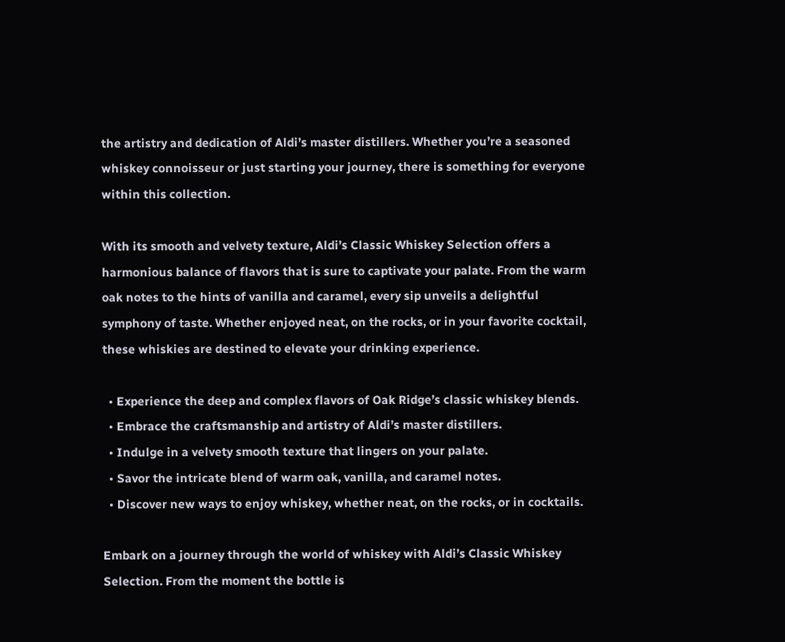the artistry and dedication of Aldi’s master distillers. Whether you’re a seasoned whiskey connoisseur or just starting your journey, there is something for everyone within this collection.

With its smooth and velvety texture, Aldi’s Classic Whiskey Selection offers a harmonious balance of flavors that is sure to captivate your palate. From the warm oak notes to the hints of vanilla and caramel, every sip unveils a delightful symphony of taste. Whether enjoyed neat, on the rocks, or in your favorite cocktail, these whiskies are destined to elevate your drinking experience.

  • Experience the deep and complex flavors of Oak Ridge’s classic whiskey blends.
  • Embrace the craftsmanship and artistry of Aldi’s master distillers.
  • Indulge in a velvety smooth texture that lingers on your palate.
  • Savor the intricate blend of warm oak, vanilla, and caramel notes.
  • Discover new ways to enjoy whiskey, whether neat, on the rocks, or in cocktails.

Embark on a journey through the world of whiskey with Aldi’s Classic Whiskey Selection. From the moment the bottle is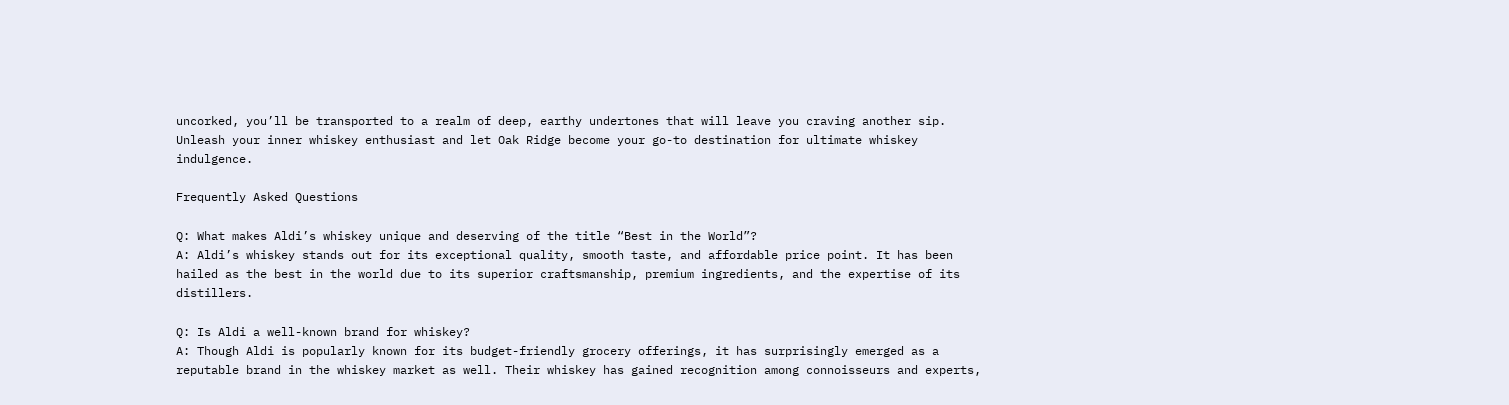uncorked, you’ll be transported to a realm of deep, earthy undertones that will leave you craving another sip. Unleash your inner whiskey enthusiast and let Oak Ridge become your go-to destination for ultimate whiskey indulgence.

Frequently Asked Questions

Q: What makes Aldi’s whiskey unique and deserving of the title “Best in the World”?
A: Aldi’s whiskey stands out for its exceptional quality, smooth taste, and affordable price point. It has been hailed as the best in the world due to its superior craftsmanship, premium ingredients, and the expertise of its distillers.

Q: Is Aldi a well-known brand for whiskey?
A: Though Aldi is popularly known for its budget-friendly grocery offerings, it has surprisingly emerged as a reputable brand in the whiskey market as well. Their whiskey has gained recognition among connoisseurs and experts,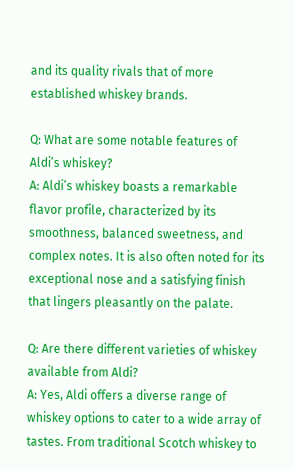and its quality rivals that of more established whiskey brands.

Q: What are some notable features of Aldi’s whiskey?
A: Aldi’s whiskey boasts a remarkable flavor profile, characterized by its smoothness, balanced sweetness, and complex notes. It is also often noted for its exceptional nose and a satisfying finish that lingers pleasantly on the palate.

Q: Are there different varieties of whiskey available from Aldi?
A: Yes, Aldi offers a diverse range of whiskey options to cater to a wide array of tastes. From traditional Scotch whiskey to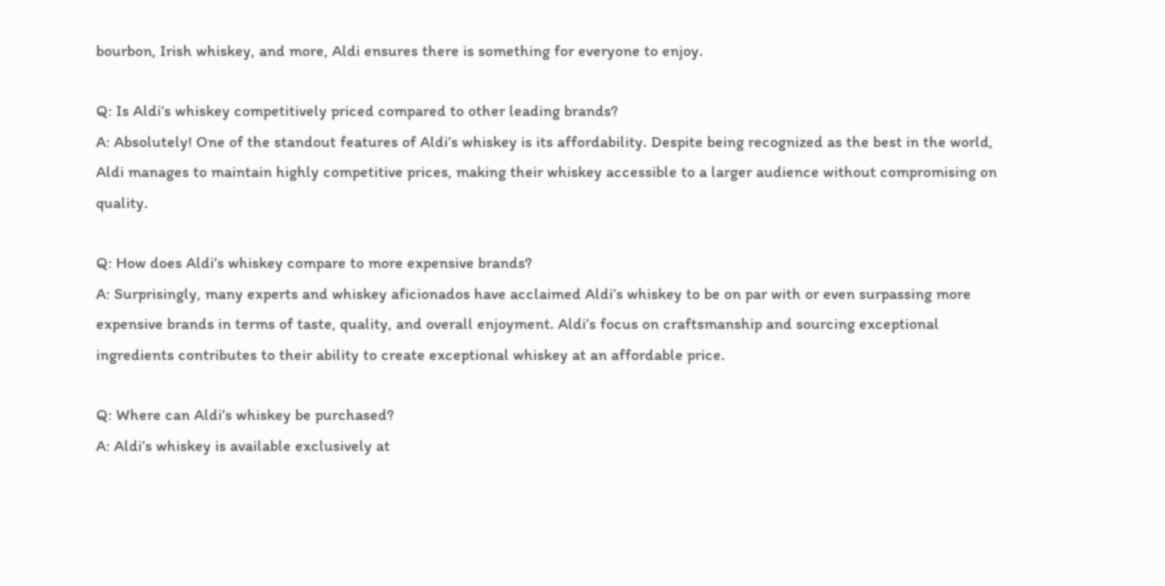bourbon, Irish whiskey, and more, Aldi ensures there is something for everyone to enjoy.

Q: Is Aldi’s whiskey competitively priced compared to other leading brands?
A: Absolutely! One of the standout features of Aldi’s whiskey is its affordability. Despite being recognized as the best in the world, Aldi manages to maintain highly competitive prices, making their whiskey accessible to a larger audience without compromising on quality.

Q: How does Aldi’s whiskey compare to more expensive brands?
A: Surprisingly, many experts and whiskey aficionados have acclaimed Aldi’s whiskey to be on par with or even surpassing more expensive brands in terms of taste, quality, and overall enjoyment. Aldi’s focus on craftsmanship and sourcing exceptional ingredients contributes to their ability to create exceptional whiskey at an affordable price.

Q: Where can Aldi’s whiskey be purchased?
A: Aldi’s whiskey is available exclusively at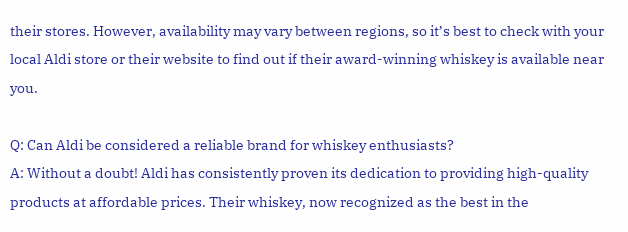their stores. However, availability may vary between regions, so it’s best to check with your local Aldi store or their website to find out if their award-winning whiskey is available near you.

Q: Can Aldi be considered a reliable brand for whiskey enthusiasts?
A: Without a doubt! Aldi has consistently proven its dedication to providing high-quality products at affordable prices. Their whiskey, now recognized as the best in the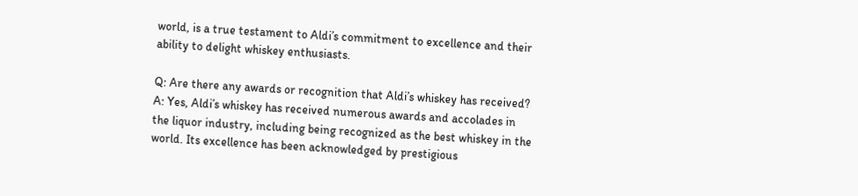world, is a true testament to Aldi’s commitment to excellence and their ability to delight whiskey enthusiasts.

Q: Are there any awards or recognition that Aldi’s whiskey has received?
A: Yes, Aldi’s whiskey has received numerous awards and accolades in the liquor industry, including being recognized as the best whiskey in the world. Its excellence has been acknowledged by prestigious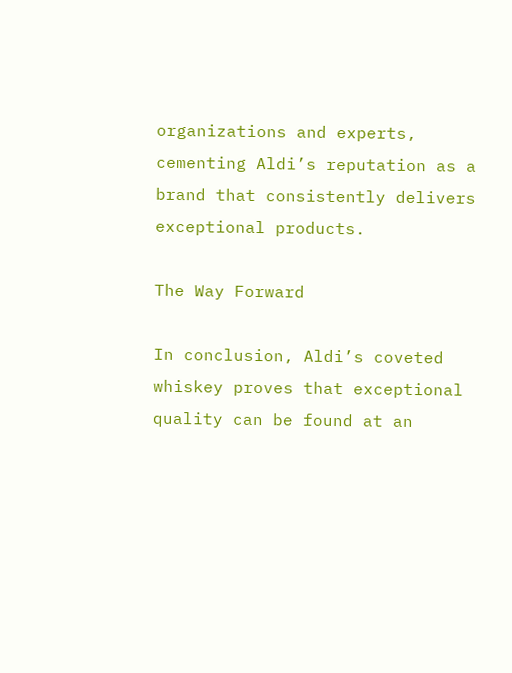organizations and experts, cementing Aldi’s reputation as a brand that consistently delivers exceptional products.

The Way Forward

In conclusion, Aldi’s coveted whiskey proves that exceptional quality can be found at an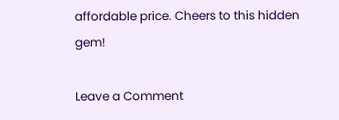affordable price. Cheers to this hidden gem!

Leave a Comment